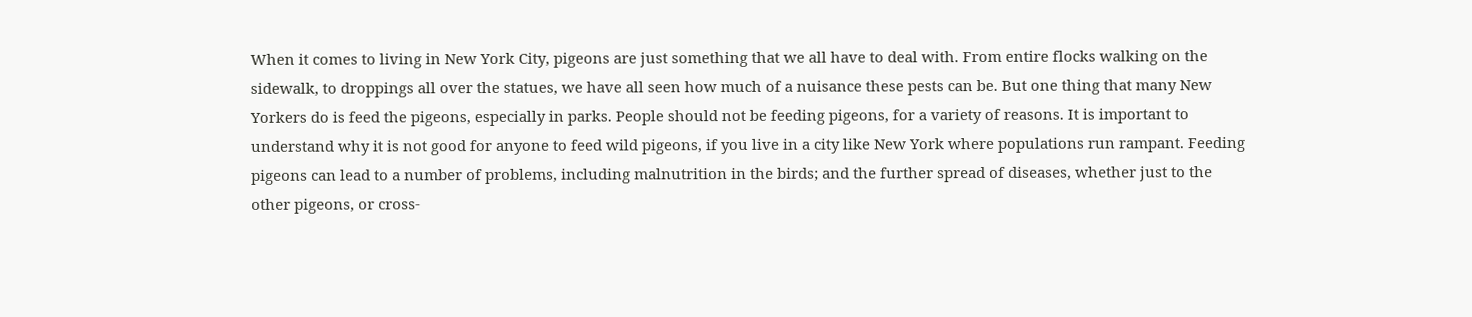When it comes to living in New York City, pigeons are just something that we all have to deal with. From entire flocks walking on the sidewalk, to droppings all over the statues, we have all seen how much of a nuisance these pests can be. But one thing that many New Yorkers do is feed the pigeons, especially in parks. People should not be feeding pigeons, for a variety of reasons. It is important to understand why it is not good for anyone to feed wild pigeons, if you live in a city like New York where populations run rampant. Feeding pigeons can lead to a number of problems, including malnutrition in the birds; and the further spread of diseases, whether just to the other pigeons, or cross-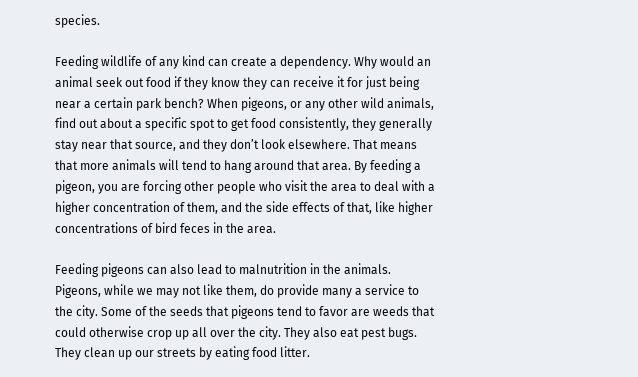species.

Feeding wildlife of any kind can create a dependency. Why would an animal seek out food if they know they can receive it for just being near a certain park bench? When pigeons, or any other wild animals, find out about a specific spot to get food consistently, they generally stay near that source, and they don’t look elsewhere. That means that more animals will tend to hang around that area. By feeding a pigeon, you are forcing other people who visit the area to deal with a higher concentration of them, and the side effects of that, like higher concentrations of bird feces in the area.

Feeding pigeons can also lead to malnutrition in the animals. Pigeons, while we may not like them, do provide many a service to the city. Some of the seeds that pigeons tend to favor are weeds that could otherwise crop up all over the city. They also eat pest bugs. They clean up our streets by eating food litter.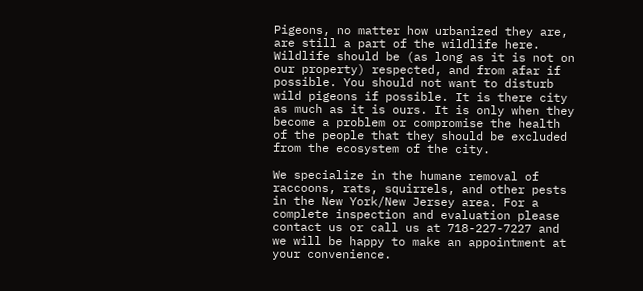Pigeons, no matter how urbanized they are, are still a part of the wildlife here. Wildlife should be (as long as it is not on our property) respected, and from afar if possible. You should not want to disturb wild pigeons if possible. It is there city as much as it is ours. It is only when they become a problem or compromise the health of the people that they should be excluded from the ecosystem of the city.

We specialize in the humane removal of raccoons, rats, squirrels, and other pests in the New York/New Jersey area. For a complete inspection and evaluation please contact us or call us at 718-227-7227 and we will be happy to make an appointment at your convenience.